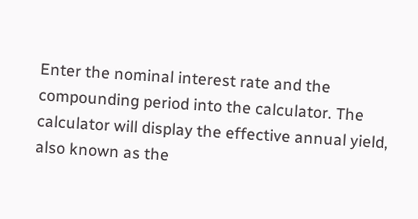Enter the nominal interest rate and the compounding period into the calculator. The calculator will display the effective annual yield, also known as the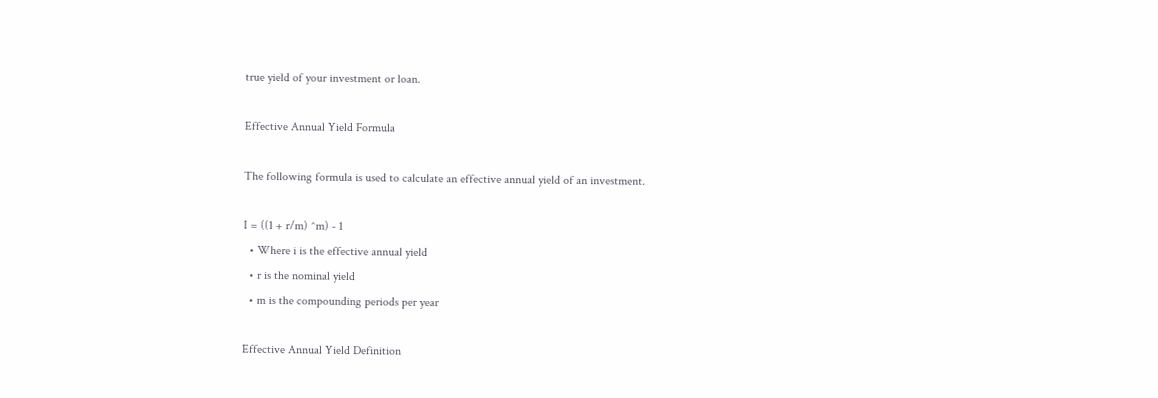true yield of your investment or loan.

Effective Annual Yield Formula

The following formula is used to calculate an effective annual yield of an investment.

I = ((1 + r/m) ^m) - 1
  • Where i is the effective annual yield
  • r is the nominal yield
  • m is the compounding periods per year

Effective Annual Yield Definition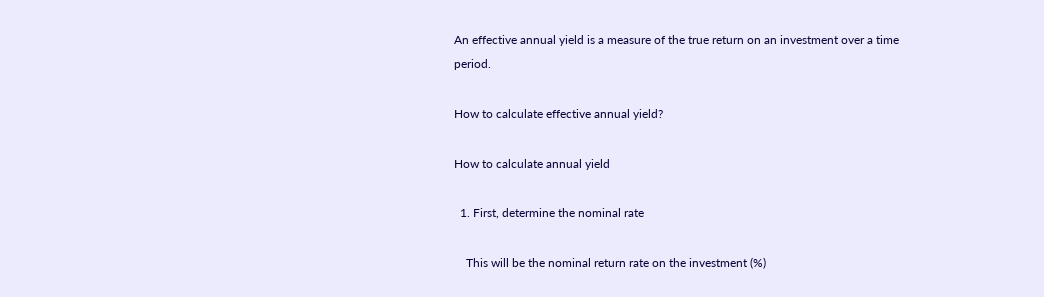An effective annual yield is a measure of the true return on an investment over a time period.

How to calculate effective annual yield?

How to calculate annual yield

  1. First, determine the nominal rate

    This will be the nominal return rate on the investment (%)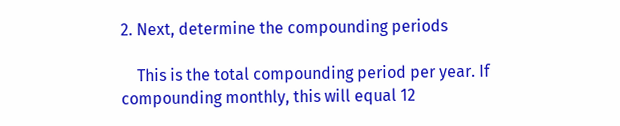2. Next, determine the compounding periods

    This is the total compounding period per year. If compounding monthly, this will equal 12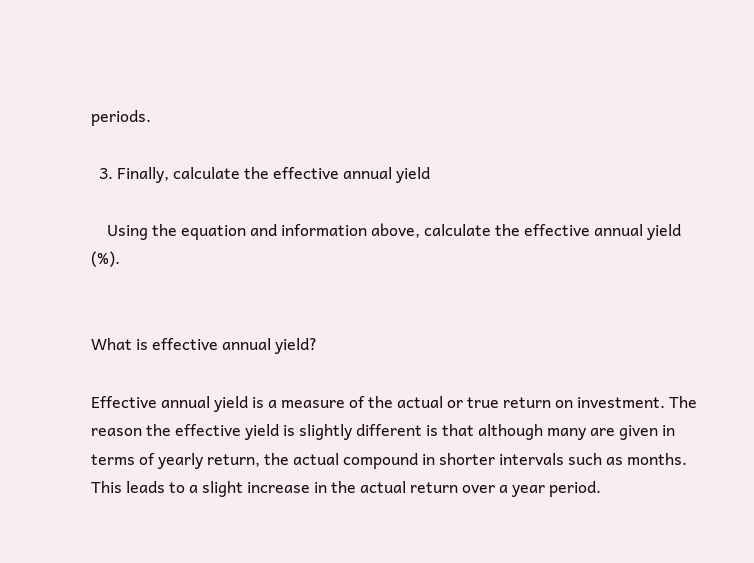periods.

  3. Finally, calculate the effective annual yield

    Using the equation and information above, calculate the effective annual yield (%).


What is effective annual yield?

Effective annual yield is a measure of the actual or true return on investment. The reason the effective yield is slightly different is that although many are given in terms of yearly return, the actual compound in shorter intervals such as months. This leads to a slight increase in the actual return over a year period.